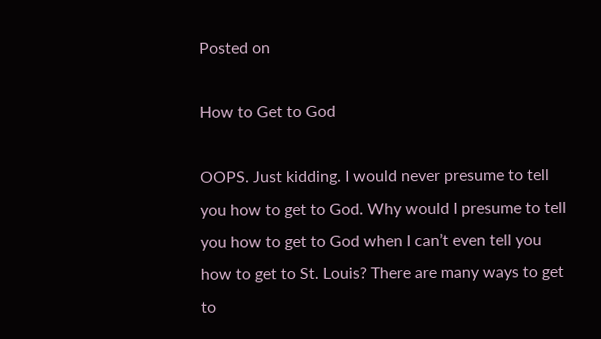Posted on

How to Get to God

OOPS. Just kidding. I would never presume to tell you how to get to God. Why would I presume to tell you how to get to God when I can’t even tell you how to get to St. Louis? There are many ways to get to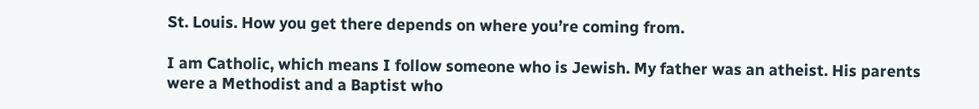St. Louis. How you get there depends on where you’re coming from.

I am Catholic, which means I follow someone who is Jewish. My father was an atheist. His parents were a Methodist and a Baptist who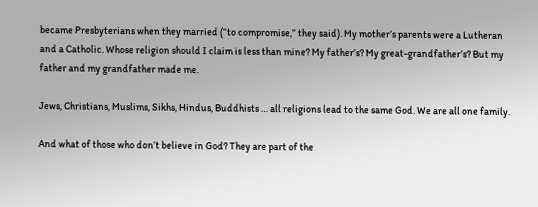became Presbyterians when they married (“to compromise,” they said). My mother’s parents were a Lutheran and a Catholic. Whose religion should I claim is less than mine? My father’s? My great-grandfather’s? But my father and my grandfather made me.

Jews, Christians, Muslims, Sikhs, Hindus, Buddhists … all religions lead to the same God. We are all one family.

And what of those who don’t believe in God? They are part of the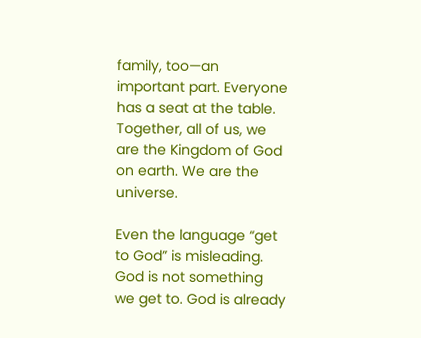family, too—an important part. Everyone has a seat at the table. Together, all of us, we are the Kingdom of God on earth. We are the universe.

Even the language “get to God” is misleading. God is not something we get to. God is already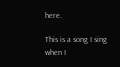here.

This is a song I sing when I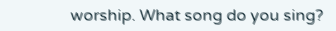worship. What song do you sing?